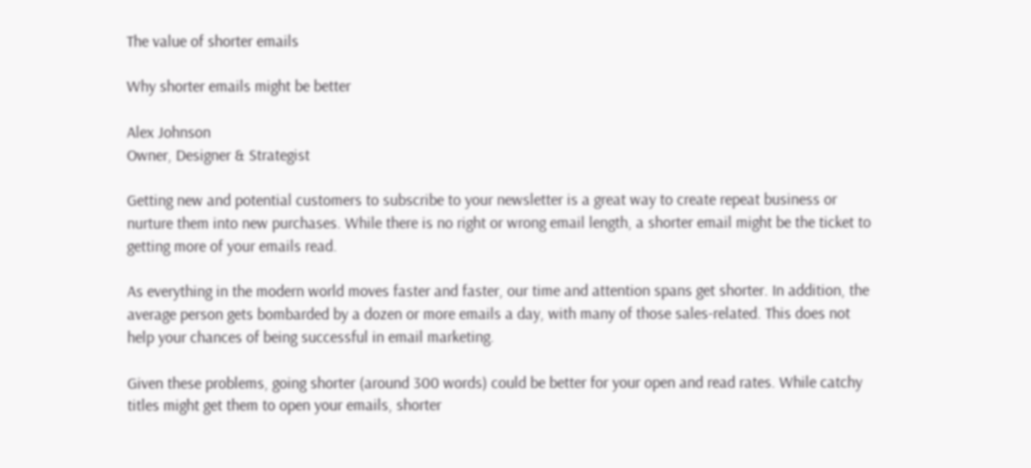The value of shorter emails

Why shorter emails might be better

Alex Johnson
Owner, Designer & Strategist

Getting new and potential customers to subscribe to your newsletter is a great way to create repeat business or nurture them into new purchases. While there is no right or wrong email length, a shorter email might be the ticket to getting more of your emails read.

As everything in the modern world moves faster and faster, our time and attention spans get shorter. In addition, the average person gets bombarded by a dozen or more emails a day, with many of those sales-related. This does not help your chances of being successful in email marketing.

Given these problems, going shorter (around 300 words) could be better for your open and read rates. While catchy titles might get them to open your emails, shorter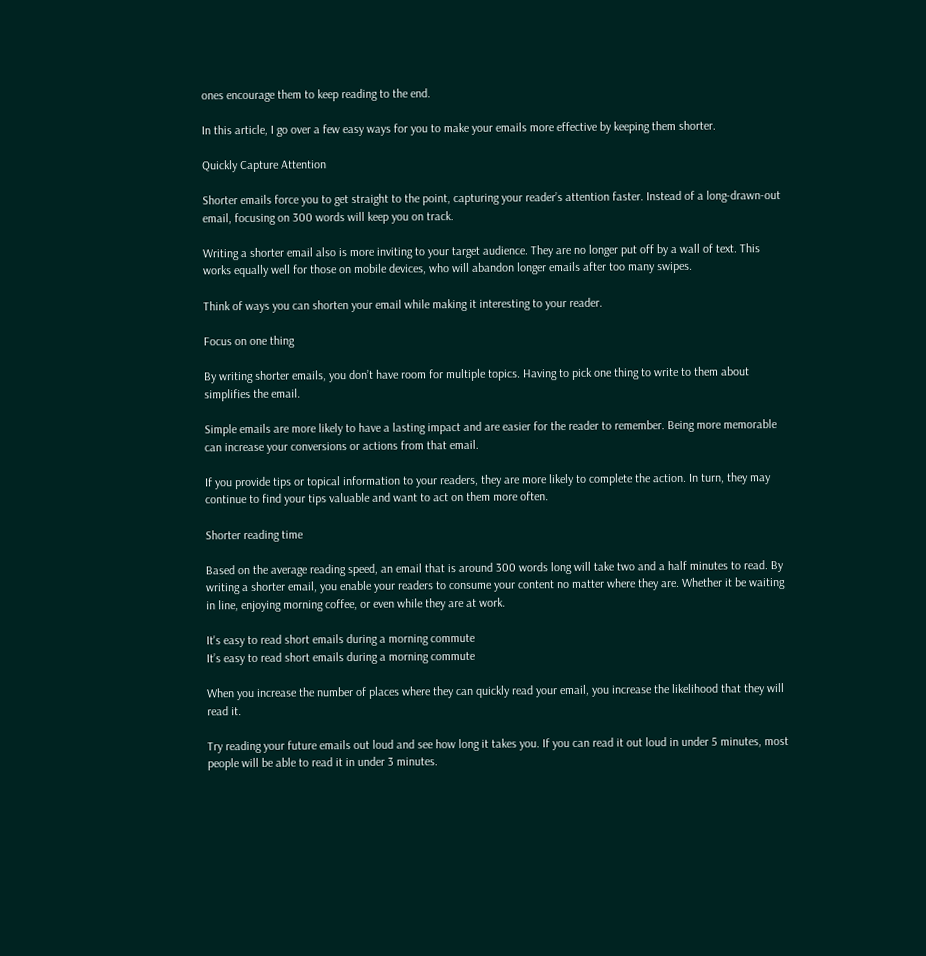ones encourage them to keep reading to the end.

In this article, I go over a few easy ways for you to make your emails more effective by keeping them shorter.

Quickly Capture Attention

Shorter emails force you to get straight to the point, capturing your reader’s attention faster. Instead of a long-drawn-out email, focusing on 300 words will keep you on track.

Writing a shorter email also is more inviting to your target audience. They are no longer put off by a wall of text. This works equally well for those on mobile devices, who will abandon longer emails after too many swipes.

Think of ways you can shorten your email while making it interesting to your reader.

Focus on one thing

By writing shorter emails, you don’t have room for multiple topics. Having to pick one thing to write to them about simplifies the email.

Simple emails are more likely to have a lasting impact and are easier for the reader to remember. Being more memorable can increase your conversions or actions from that email.

If you provide tips or topical information to your readers, they are more likely to complete the action. In turn, they may continue to find your tips valuable and want to act on them more often.

Shorter reading time

Based on the average reading speed, an email that is around 300 words long will take two and a half minutes to read. By writing a shorter email, you enable your readers to consume your content no matter where they are. Whether it be waiting in line, enjoying morning coffee, or even while they are at work.

It's easy to read short emails during a morning commute
It’s easy to read short emails during a morning commute

When you increase the number of places where they can quickly read your email, you increase the likelihood that they will read it.

Try reading your future emails out loud and see how long it takes you. If you can read it out loud in under 5 minutes, most people will be able to read it in under 3 minutes.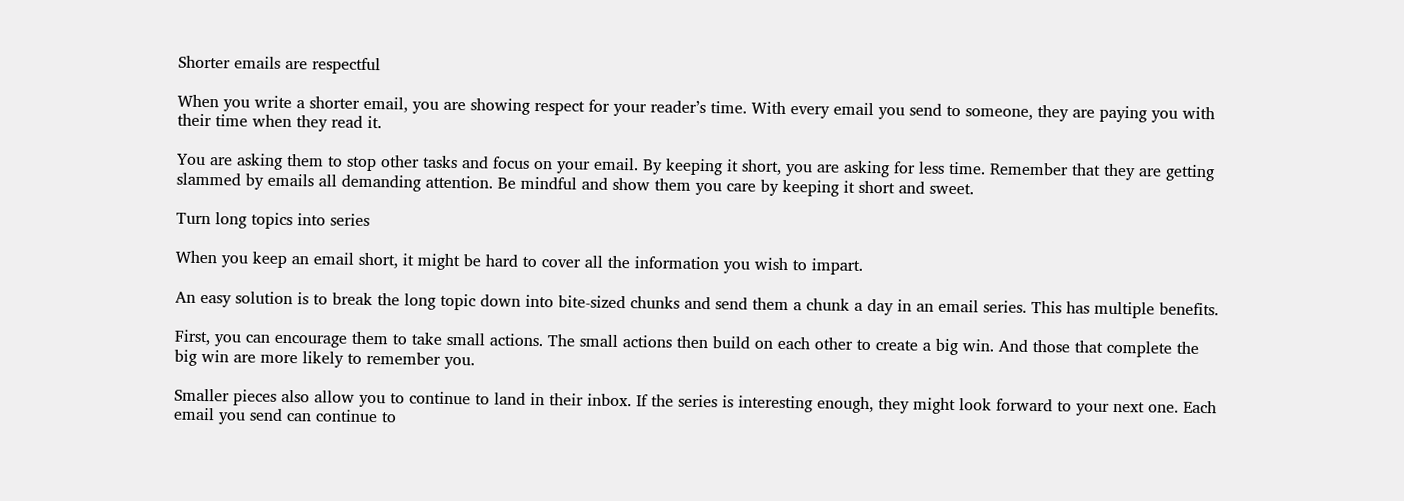Shorter emails are respectful

When you write a shorter email, you are showing respect for your reader’s time. With every email you send to someone, they are paying you with their time when they read it.

You are asking them to stop other tasks and focus on your email. By keeping it short, you are asking for less time. Remember that they are getting slammed by emails all demanding attention. Be mindful and show them you care by keeping it short and sweet.

Turn long topics into series

When you keep an email short, it might be hard to cover all the information you wish to impart.

An easy solution is to break the long topic down into bite-sized chunks and send them a chunk a day in an email series. This has multiple benefits.

First, you can encourage them to take small actions. The small actions then build on each other to create a big win. And those that complete the big win are more likely to remember you.

Smaller pieces also allow you to continue to land in their inbox. If the series is interesting enough, they might look forward to your next one. Each email you send can continue to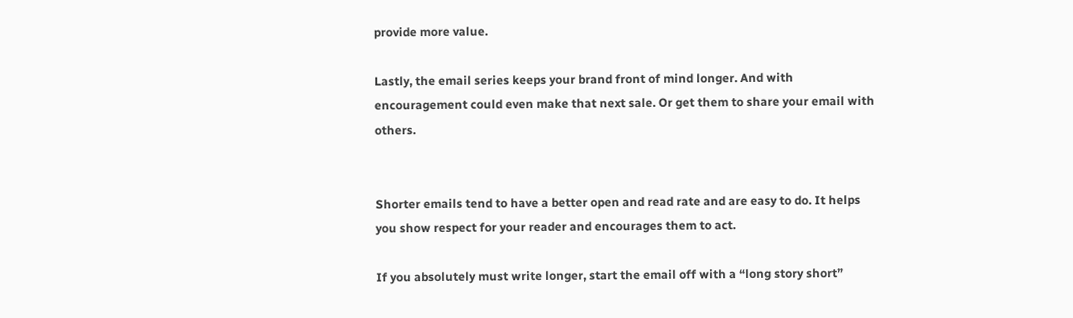provide more value.

Lastly, the email series keeps your brand front of mind longer. And with encouragement could even make that next sale. Or get them to share your email with others.


Shorter emails tend to have a better open and read rate and are easy to do. It helps you show respect for your reader and encourages them to act.

If you absolutely must write longer, start the email off with a “long story short”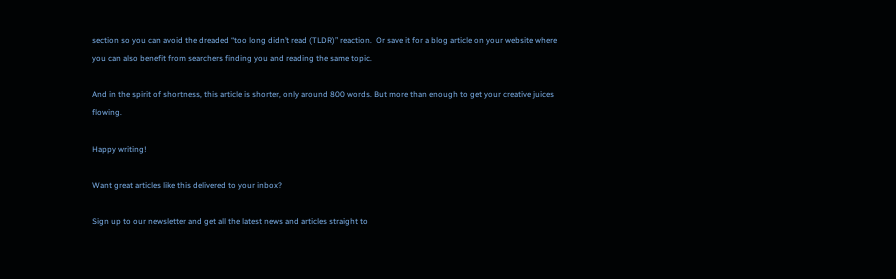section so you can avoid the dreaded “too long didn’t read (TLDR)” reaction.  Or save it for a blog article on your website where you can also benefit from searchers finding you and reading the same topic.

And in the spirit of shortness, this article is shorter, only around 800 words. But more than enough to get your creative juices flowing.

Happy writing!

Want great articles like this delivered to your inbox?

Sign up to our newsletter and get all the latest news and articles straight to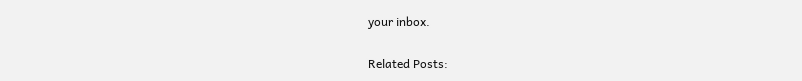your inbox.

Related Posts: